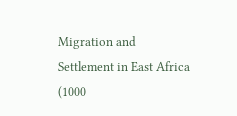Migration and Settlement in East Africa (1000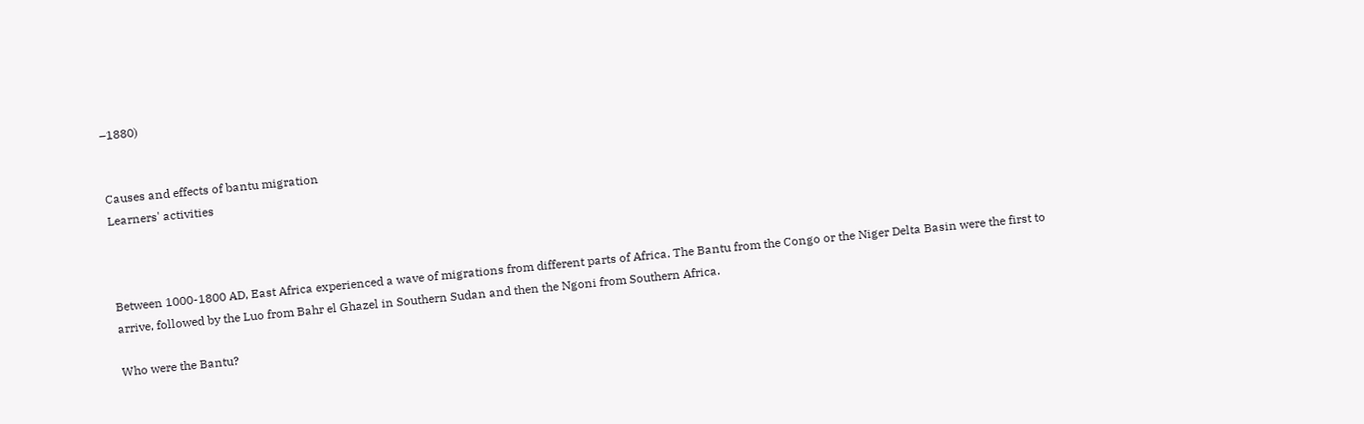–1880)


Causes and effects of bantu migration
Learners' activities



Between 1000-1800 AD, East Africa experienced a wave of migrations from different parts of Africa. The Bantu from the Congo or the Niger Delta Basin were the first to arrive, followed by the Luo from Bahr el Ghazel in Southern Sudan and then the Ngoni from Southern Africa.

Who were the Bantu?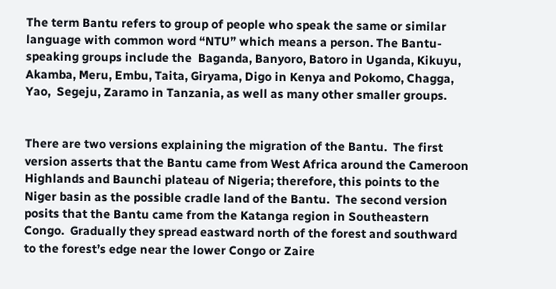The term Bantu refers to group of people who speak the same or similar language with common word “NTU” which means a person. The Bantu-speaking groups include the  Baganda, Banyoro, Batoro in Uganda, Kikuyu, Akamba, Meru, Embu, Taita, Giryama, Digo in Kenya and Pokomo, Chagga, Yao,  Segeju, Zaramo in Tanzania, as well as many other smaller groups.


There are two versions explaining the migration of the Bantu.  The first version asserts that the Bantu came from West Africa around the Cameroon Highlands and Baunchi plateau of Nigeria; therefore, this points to the Niger basin as the possible cradle land of the Bantu.  The second version posits that the Bantu came from the Katanga region in Southeastern Congo.  Gradually they spread eastward north of the forest and southward to the forest’s edge near the lower Congo or Zaire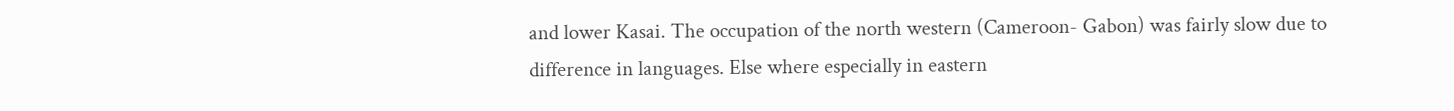and lower Kasai. The occupation of the north western (Cameroon- Gabon) was fairly slow due to difference in languages. Else where especially in eastern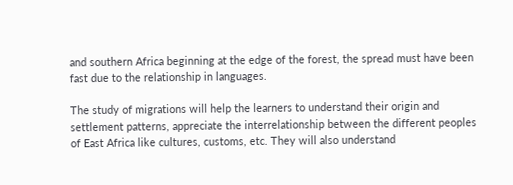and southern Africa beginning at the edge of the forest, the spread must have been fast due to the relationship in languages.

The study of migrations will help the learners to understand their origin and settlement patterns, appreciate the interrelationship between the different peoples of East Africa like cultures, customs, etc. They will also understand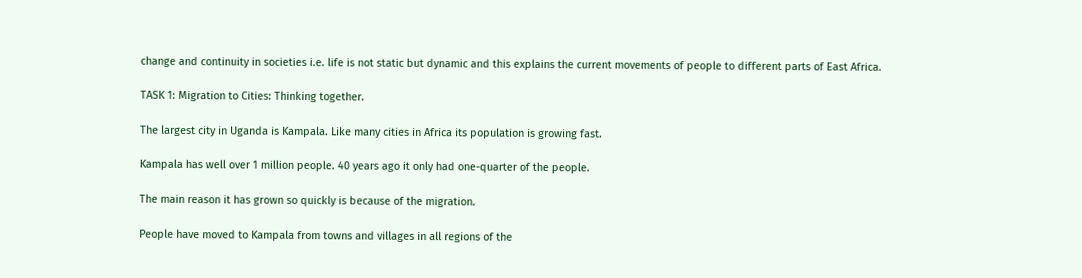change and continuity in societies i.e. life is not static but dynamic and this explains the current movements of people to different parts of East Africa.

TASK 1: Migration to Cities: Thinking together.

The largest city in Uganda is Kampala. Like many cities in Africa its population is growing fast.

Kampala has well over 1 million people. 40 years ago it only had one-quarter of the people.

The main reason it has grown so quickly is because of the migration.

People have moved to Kampala from towns and villages in all regions of the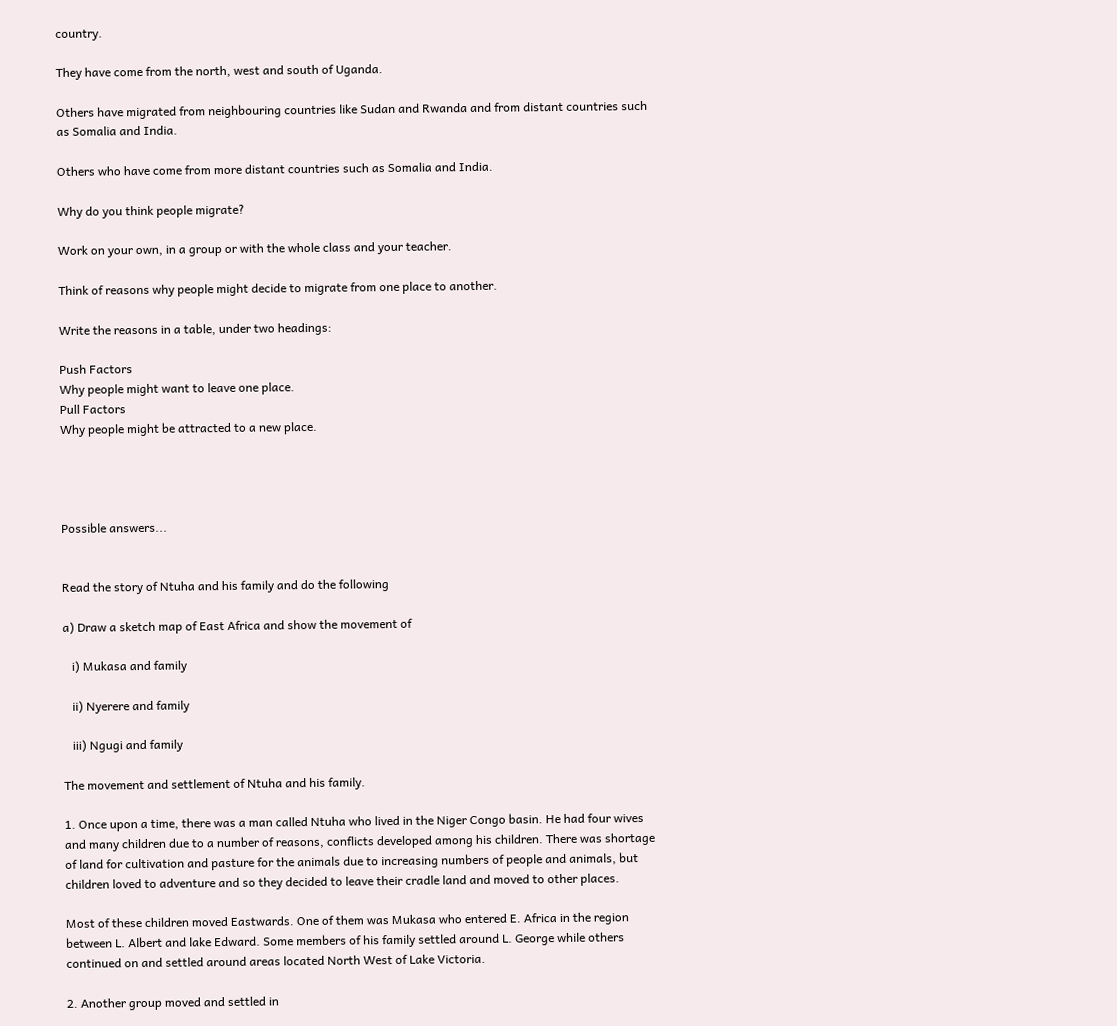country.

They have come from the north, west and south of Uganda.

Others have migrated from neighbouring countries like Sudan and Rwanda and from distant countries such as Somalia and India.

Others who have come from more distant countries such as Somalia and India.

Why do you think people migrate?

Work on your own, in a group or with the whole class and your teacher.

Think of reasons why people might decide to migrate from one place to another.

Write the reasons in a table, under two headings:

Push Factors
Why people might want to leave one place.
Pull Factors
Why people might be attracted to a new place.




Possible answers...


Read the story of Ntuha and his family and do the following

a) Draw a sketch map of East Africa and show the movement of

   i) Mukasa and family

   ii) Nyerere and family

   iii) Ngugi and family

The movement and settlement of Ntuha and his family.

1. Once upon a time, there was a man called Ntuha who lived in the Niger Congo basin. He had four wives and many children due to a number of reasons, conflicts developed among his children. There was shortage of land for cultivation and pasture for the animals due to increasing numbers of people and animals, but children loved to adventure and so they decided to leave their cradle land and moved to other places.

Most of these children moved Eastwards. One of them was Mukasa who entered E. Africa in the region between L. Albert and lake Edward. Some members of his family settled around L. George while others continued on and settled around areas located North West of Lake Victoria.

2. Another group moved and settled in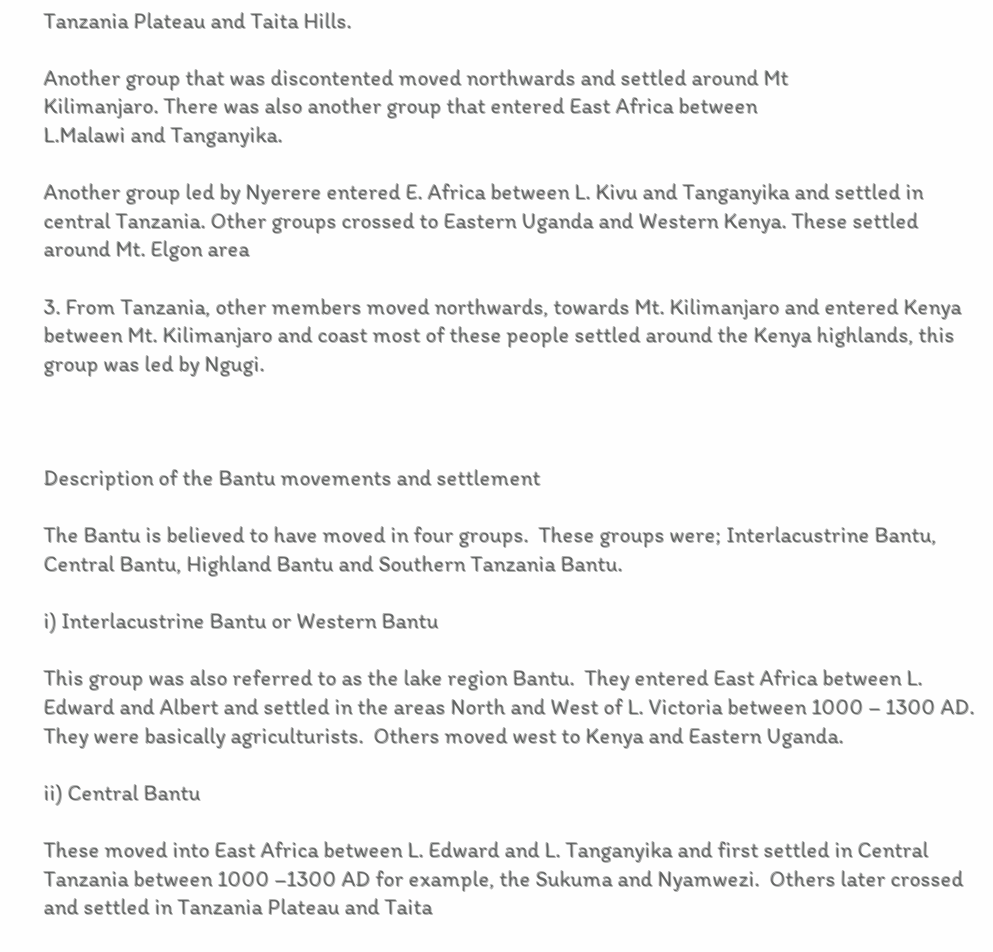Tanzania Plateau and Taita Hills.

Another group that was discontented moved northwards and settled around Mt
Kilimanjaro. There was also another group that entered East Africa between
L.Malawi and Tanganyika.

Another group led by Nyerere entered E. Africa between L. Kivu and Tanganyika and settled in central Tanzania. Other groups crossed to Eastern Uganda and Western Kenya. These settled around Mt. Elgon area

3. From Tanzania, other members moved northwards, towards Mt. Kilimanjaro and entered Kenya between Mt. Kilimanjaro and coast most of these people settled around the Kenya highlands, this group was led by Ngugi.



Description of the Bantu movements and settlement

The Bantu is believed to have moved in four groups.  These groups were; Interlacustrine Bantu, Central Bantu, Highland Bantu and Southern Tanzania Bantu.

i) Interlacustrine Bantu or Western Bantu

This group was also referred to as the lake region Bantu.  They entered East Africa between L. Edward and Albert and settled in the areas North and West of L. Victoria between 1000 – 1300 AD.  They were basically agriculturists.  Others moved west to Kenya and Eastern Uganda.

ii) Central Bantu

These moved into East Africa between L. Edward and L. Tanganyika and first settled in Central Tanzania between 1000 –1300 AD for example, the Sukuma and Nyamwezi.  Others later crossed and settled in Tanzania Plateau and Taita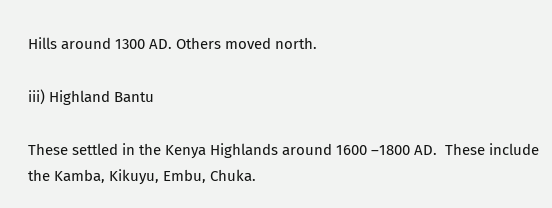Hills around 1300 AD. Others moved north.

iii) Highland Bantu

These settled in the Kenya Highlands around 1600 –1800 AD.  These include the Kamba, Kikuyu, Embu, Chuka.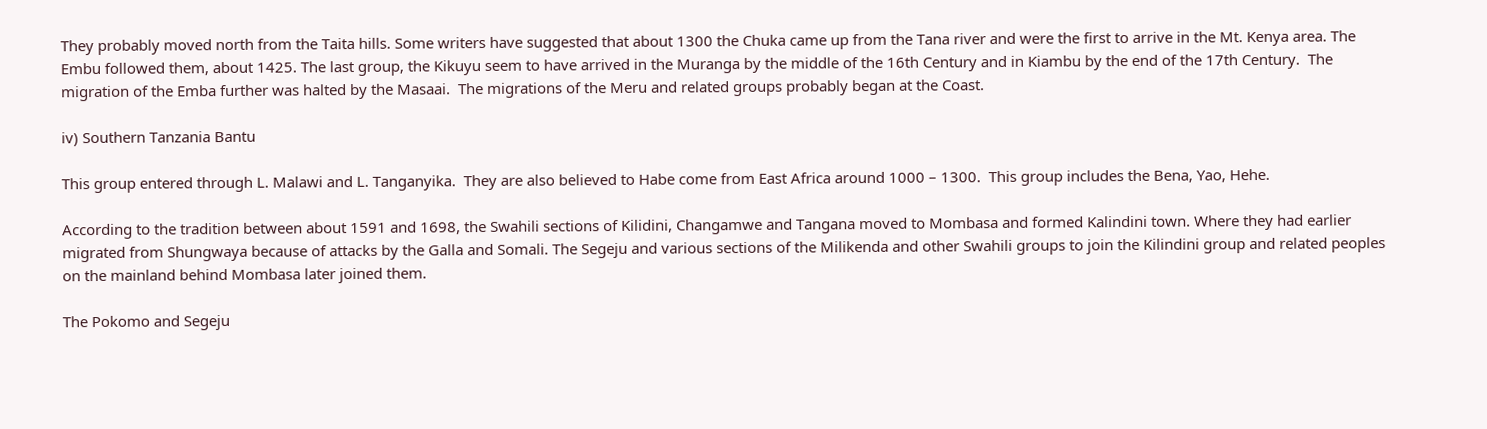They probably moved north from the Taita hills. Some writers have suggested that about 1300 the Chuka came up from the Tana river and were the first to arrive in the Mt. Kenya area. The Embu followed them, about 1425. The last group, the Kikuyu seem to have arrived in the Muranga by the middle of the 16th Century and in Kiambu by the end of the 17th Century.  The migration of the Emba further was halted by the Masaai.  The migrations of the Meru and related groups probably began at the Coast.

iv) Southern Tanzania Bantu

This group entered through L. Malawi and L. Tanganyika.  They are also believed to Habe come from East Africa around 1000 – 1300.  This group includes the Bena, Yao, Hehe.

According to the tradition between about 1591 and 1698, the Swahili sections of Kilidini, Changamwe and Tangana moved to Mombasa and formed Kalindini town. Where they had earlier migrated from Shungwaya because of attacks by the Galla and Somali. The Segeju and various sections of the Milikenda and other Swahili groups to join the Kilindini group and related peoples on the mainland behind Mombasa later joined them.

The Pokomo and Segeju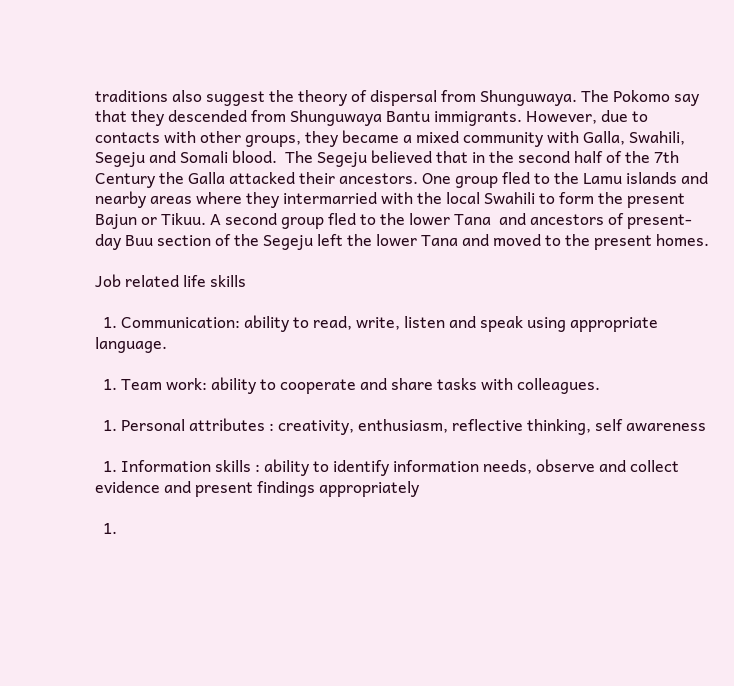traditions also suggest the theory of dispersal from Shunguwaya. The Pokomo say that they descended from Shunguwaya Bantu immigrants. However, due to contacts with other groups, they became a mixed community with Galla, Swahili, Segeju and Somali blood.  The Segeju believed that in the second half of the 7th Century the Galla attacked their ancestors. One group fled to the Lamu islands and nearby areas where they intermarried with the local Swahili to form the present Bajun or Tikuu. A second group fled to the lower Tana  and ancestors of present- day Buu section of the Segeju left the lower Tana and moved to the present homes.

Job related life skills

  1. Communication: ability to read, write, listen and speak using appropriate language.

  1. Team work: ability to cooperate and share tasks with colleagues.

  1. Personal attributes : creativity, enthusiasm, reflective thinking, self awareness

  1. Information skills : ability to identify information needs, observe and collect evidence and present findings appropriately

  1.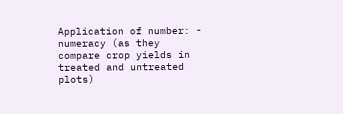Application of number: - numeracy (as they compare crop yields in treated and untreated plots)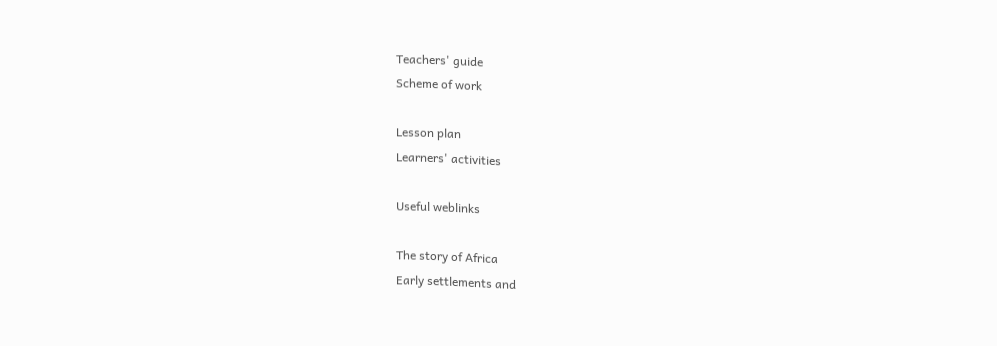Teachers' guide
Scheme of work

Lesson plan
Learners' activities

Useful weblinks

The story of Africa
Early settlements and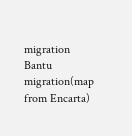migration
Bantu migration(map from Encarta)